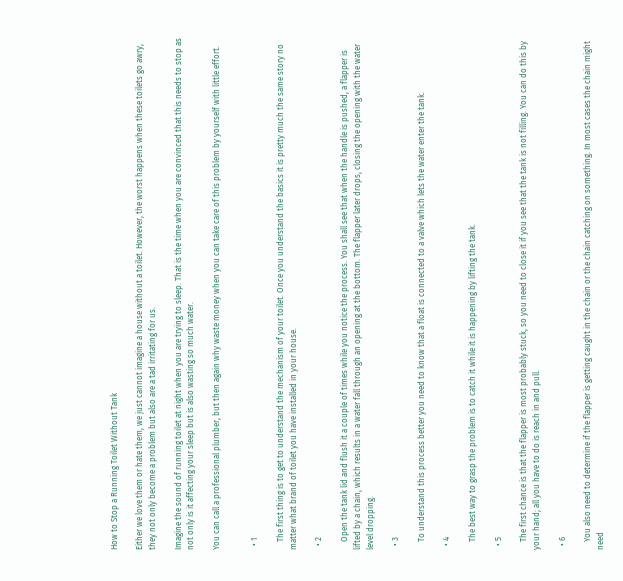How to Stop a Running Toilet Without Tank

Either we love them or hate them, we just cannot imagine a house without a toilet. However, the worst happens when these toilets go awry, they not only become a problem but also are a tad irritating for us.

Imagine the sound of running toilet at night when you are trying to sleep. That is the time when you are convinced that this needs to stop as not only is it affecting your sleep but is also wasting so much water.

You can call a professional plumber, but then again why waste money when you can take care of this problem by yourself with little effort.


  • 1

    The first thing is to get to understand the mechanism of your toilet. Once you understand the basics it is pretty much the same story no matter what brand of toilet you have installed in your house.

  • 2

    Open the tank lid and flush it a couple of times while you notice the process. You shall see that when the handle is pushed, a flapper is lifted by a chain, which results in a water fall through an opening at the bottom. The flapper later drops, closing the opening with the water level dropping.

  • 3

    To understand this process better you need to know that a float is connected to a valve which lets the water enter the tank.

  • 4

    The best way to grasp the problem is to catch it while it is happening by lifting the tank.

  • 5

    The first chance is that the flapper is most probably stuck, so you need to close it if you see that the tank is not filling. You can do this by your hand; all you have to do is reach in and pull.

  • 6

    You also need to determine if the flapper is getting caught in the chain or the chain catching on something. In most cases the chain might need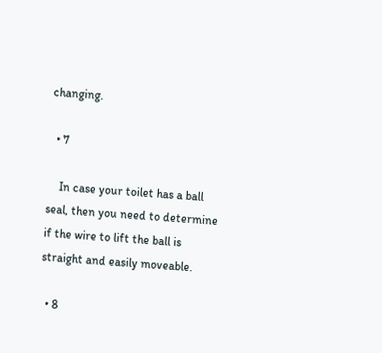changing.

  • 7

    In case your toilet has a ball seal, then you need to determine if the wire to lift the ball is straight and easily moveable.

  • 8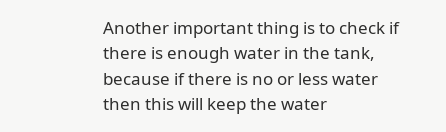Another important thing is to check if there is enough water in the tank, because if there is no or less water then this will keep the water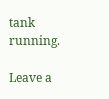tank running.

Leave a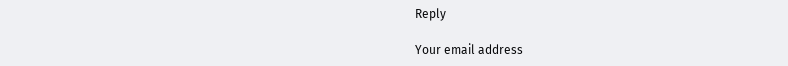Reply

Your email address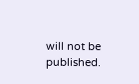will not be published.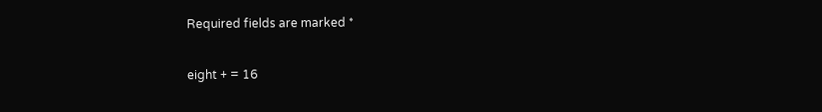Required fields are marked *

eight + = 16